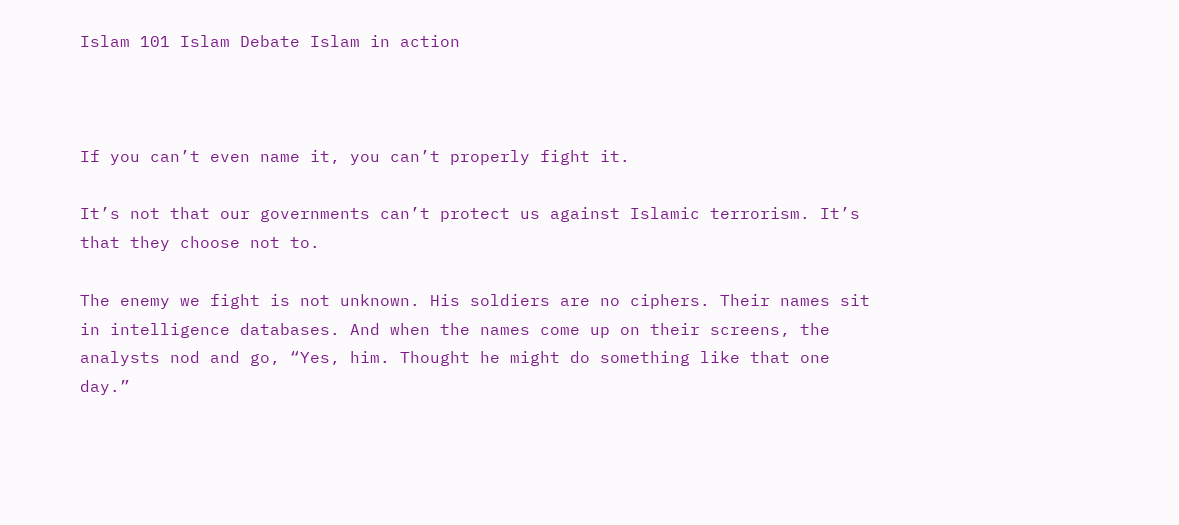Islam 101 Islam Debate Islam in action



If you can’t even name it, you can’t properly fight it.

It’s not that our governments can’t protect us against Islamic terrorism. It’s that they choose not to.

The enemy we fight is not unknown. His soldiers are no ciphers. Their names sit in intelligence databases. And when the names come up on their screens, the analysts nod and go, “Yes, him. Thought he might do something like that one day.”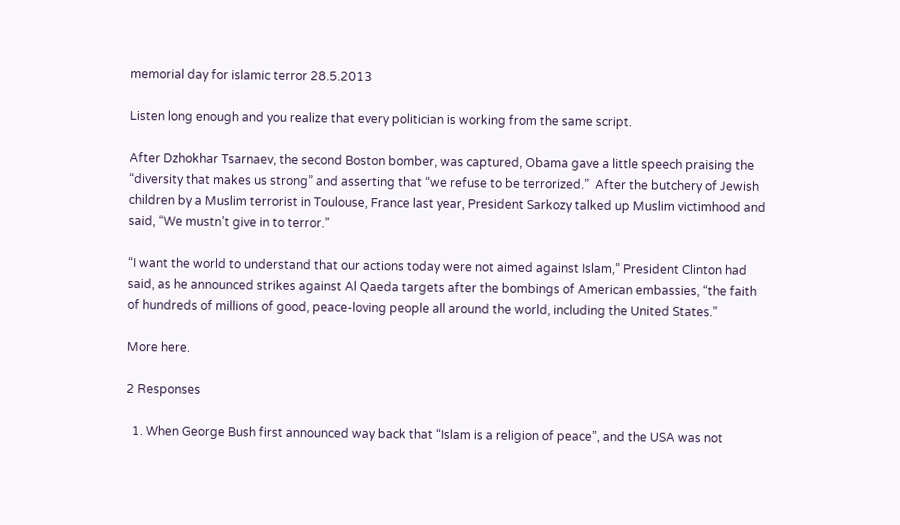memorial day for islamic terror 28.5.2013

Listen long enough and you realize that every politician is working from the same script.

After Dzhokhar Tsarnaev, the second Boston bomber, was captured, Obama gave a little speech praising the “diversity that makes us strong” and asserting that “we refuse to be terrorized.”  After the butchery of Jewish children by a Muslim terrorist in Toulouse, France last year, President Sarkozy talked up Muslim victimhood and said, “We mustn’t give in to terror.”

“I want the world to understand that our actions today were not aimed against Islam,” President Clinton had said, as he announced strikes against Al Qaeda targets after the bombings of American embassies, “the faith of hundreds of millions of good, peace-loving people all around the world, including the United States.”

More here.

2 Responses

  1. When George Bush first announced way back that “Islam is a religion of peace”, and the USA was not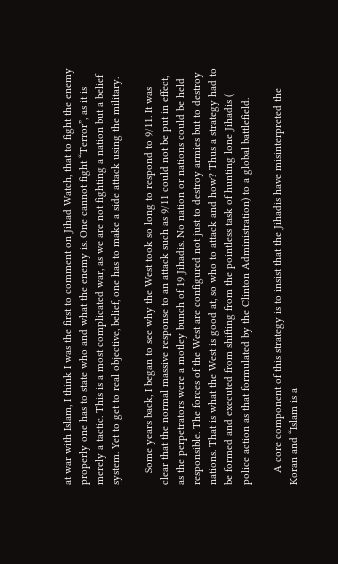at war with Islam, I think I was the first to comment on Jihad Watch, that to fight the enemy properly one has to state who and what the enemy is. One cannot fight “Terror”, as it is merely a tactic. This is a most complicated war, as we are not fighting a nation but a belief system. Yet to get to real objective, belief, one has to make a side attack using the military.

    Some years back, I began to see why the West took so long to respond to 9/11. It was clear that the normal massive response to an attack such as 9/11 could not be put in effect, as the perpetrators were a motley bunch of 19 Jihadis. No nation or nations could be held responsible. The forces of the West are configured not just to destroy armies but to destroy nations. That is what the West is good at, so who to attack and how? Thus a strategy had to be formed and executed from shifting from the pointless task of hunting lone Jihadis ( police action as that formulated by the Clinton Administration) to a global battlefield.

    A core component of this strategy is to insist that the Jihadis have misinterpreted the Koran and “Islam is a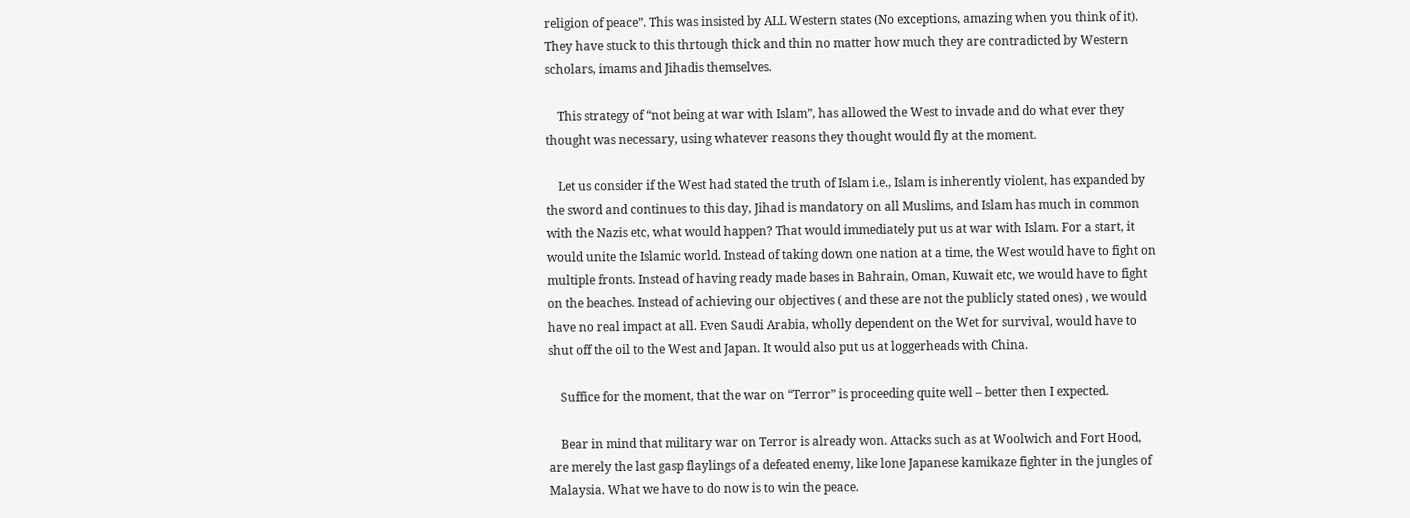religion of peace”. This was insisted by ALL Western states (No exceptions, amazing when you think of it). They have stuck to this thrtough thick and thin no matter how much they are contradicted by Western scholars, imams and Jihadis themselves.

    This strategy of “not being at war with Islam”, has allowed the West to invade and do what ever they thought was necessary, using whatever reasons they thought would fly at the moment.

    Let us consider if the West had stated the truth of Islam i.e., Islam is inherently violent, has expanded by the sword and continues to this day, Jihad is mandatory on all Muslims, and Islam has much in common with the Nazis etc, what would happen? That would immediately put us at war with Islam. For a start, it would unite the Islamic world. Instead of taking down one nation at a time, the West would have to fight on multiple fronts. Instead of having ready made bases in Bahrain, Oman, Kuwait etc, we would have to fight on the beaches. Instead of achieving our objectives ( and these are not the publicly stated ones) , we would have no real impact at all. Even Saudi Arabia, wholly dependent on the Wet for survival, would have to shut off the oil to the West and Japan. It would also put us at loggerheads with China.

    Suffice for the moment, that the war on “Terror” is proceeding quite well – better then I expected.

    Bear in mind that military war on Terror is already won. Attacks such as at Woolwich and Fort Hood, are merely the last gasp flaylings of a defeated enemy, like lone Japanese kamikaze fighter in the jungles of Malaysia. What we have to do now is to win the peace.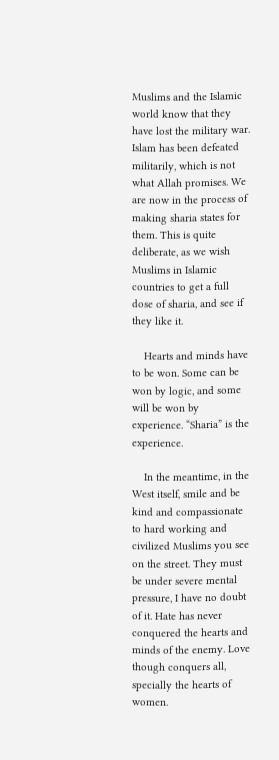Muslims and the Islamic world know that they have lost the military war. Islam has been defeated militarily, which is not what Allah promises. We are now in the process of making sharia states for them. This is quite deliberate, as we wish Muslims in Islamic countries to get a full dose of sharia, and see if they like it.

    Hearts and minds have to be won. Some can be won by logic, and some will be won by experience. “Sharia” is the experience.

    In the meantime, in the West itself, smile and be kind and compassionate to hard working and civilized Muslims you see on the street. They must be under severe mental pressure, I have no doubt of it. Hate has never conquered the hearts and minds of the enemy. Love though conquers all, specially the hearts of women.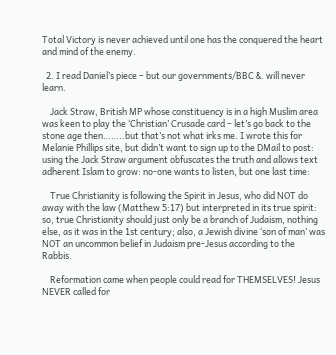Total Victory is never achieved until one has the conquered the heart and mind of the enemy.

  2. I read Daniel’s piece – but our governments/BBC &. will never learn.

    Jack Straw, British MP whose constituency is in a high Muslim area was keen to play the ‘Christian’ Crusade card – let’s go back to the stone age then……..but that’s not what irks me. I wrote this for Melanie Phillips site, but didn’t want to sign up to the DMail to post: using the Jack Straw argument obfuscates the truth and allows text adherent Islam to grow: no-one wants to listen, but one last time:

    True Christianity is following the Spirit in Jesus, who did NOT do away with the law (Matthew 5:17) but interpreted in its true spirit: so, true Christianity should just only be a branch of Judaism, nothing else, as it was in the 1st century; also, a Jewish divine ‘son of man’ was NOT an uncommon belief in Judaism pre-Jesus according to the Rabbis.

    Reformation came when people could read for THEMSELVES! Jesus NEVER called for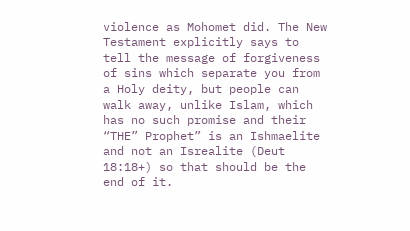violence as Mohomet did. The New Testament explicitly says to tell the message of forgiveness of sins which separate you from a Holy deity, but people can walk away, unlike Islam, which has no such promise and their “THE” Prophet” is an Ishmaelite and not an Isrealite (Deut 18:18+) so that should be the end of it.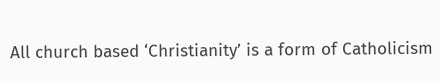All church based ‘Christianity’ is a form of Catholicism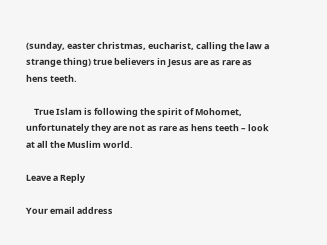(sunday, easter christmas, eucharist, calling the law a strange thing) true believers in Jesus are as rare as hens teeth.

    True Islam is following the spirit of Mohomet, unfortunately they are not as rare as hens teeth – look at all the Muslim world.

Leave a Reply

Your email address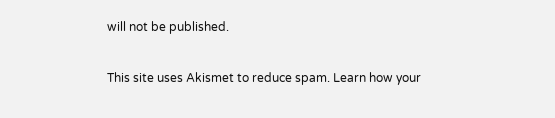will not be published.

This site uses Akismet to reduce spam. Learn how your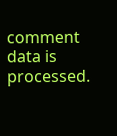comment data is processed.